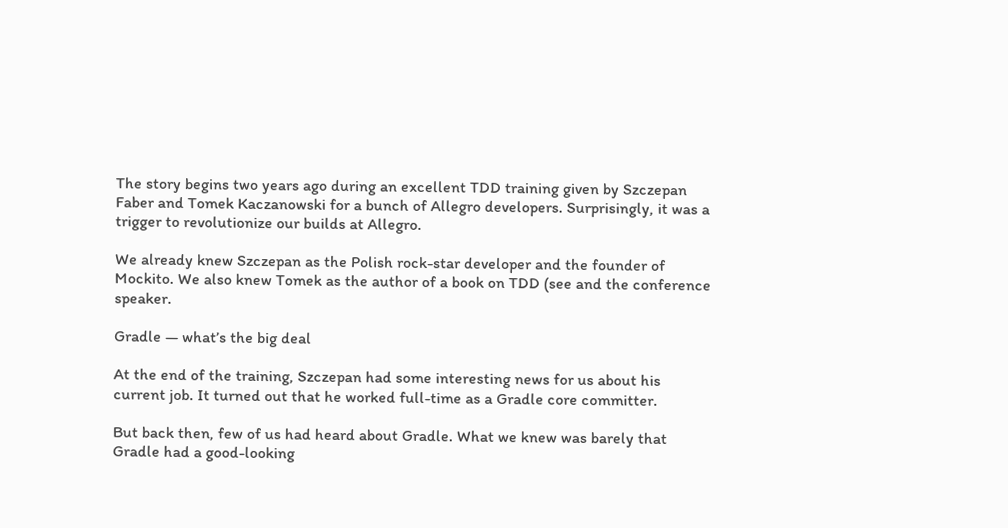The story begins two years ago during an excellent TDD training given by Szczepan Faber and Tomek Kaczanowski for a bunch of Allegro developers. Surprisingly, it was a trigger to revolutionize our builds at Allegro.

We already knew Szczepan as the Polish rock-star developer and the founder of Mockito. We also knew Tomek as the author of a book on TDD (see and the conference speaker.

Gradle — what’s the big deal

At the end of the training, Szczepan had some interesting news for us about his current job. It turned out that he worked full-time as a Gradle core committer.

But back then, few of us had heard about Gradle. What we knew was barely that Gradle had a good-looking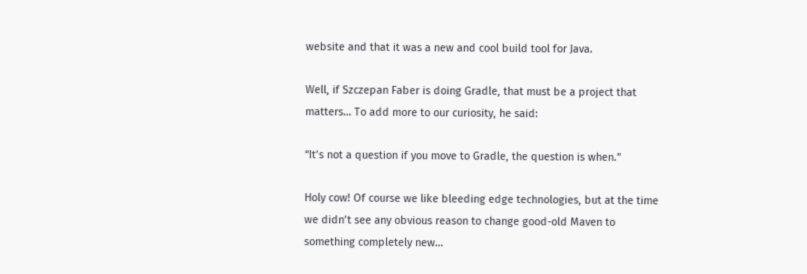website and that it was a new and cool build tool for Java.

Well, if Szczepan Faber is doing Gradle, that must be a project that matters… To add more to our curiosity, he said:

“It’s not a question if you move to Gradle, the question is when.”

Holy cow! Of course we like bleeding edge technologies, but at the time we didn’t see any obvious reason to change good-old Maven to something completely new…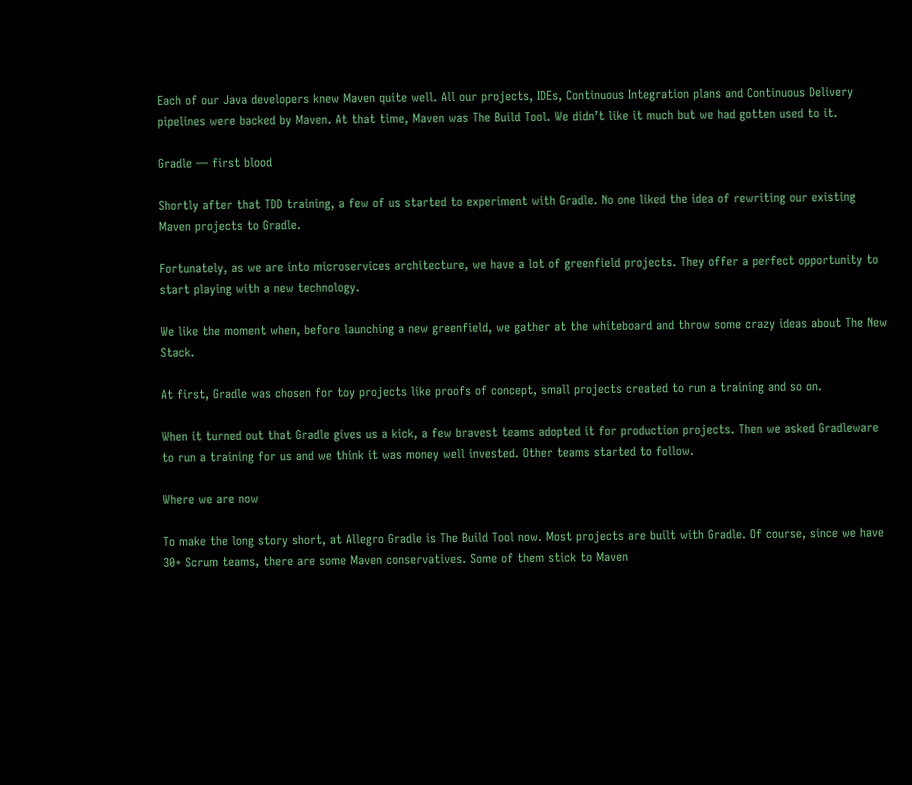Each of our Java developers knew Maven quite well. All our projects, IDEs, Continuous Integration plans and Continuous Delivery pipelines were backed by Maven. At that time, Maven was The Build Tool. We didn’t like it much but we had gotten used to it.

Gradle — first blood

Shortly after that TDD training, a few of us started to experiment with Gradle. No one liked the idea of rewriting our existing Maven projects to Gradle.

Fortunately, as we are into microservices architecture, we have a lot of greenfield projects. They offer a perfect opportunity to start playing with a new technology.

We like the moment when, before launching a new greenfield, we gather at the whiteboard and throw some crazy ideas about The New Stack.

At first, Gradle was chosen for toy projects like proofs of concept, small projects created to run a training and so on.

When it turned out that Gradle gives us a kick, a few bravest teams adopted it for production projects. Then we asked Gradleware to run a training for us and we think it was money well invested. Other teams started to follow.

Where we are now

To make the long story short, at Allegro Gradle is The Build Tool now. Most projects are built with Gradle. Of course, since we have 30+ Scrum teams, there are some Maven conservatives. Some of them stick to Maven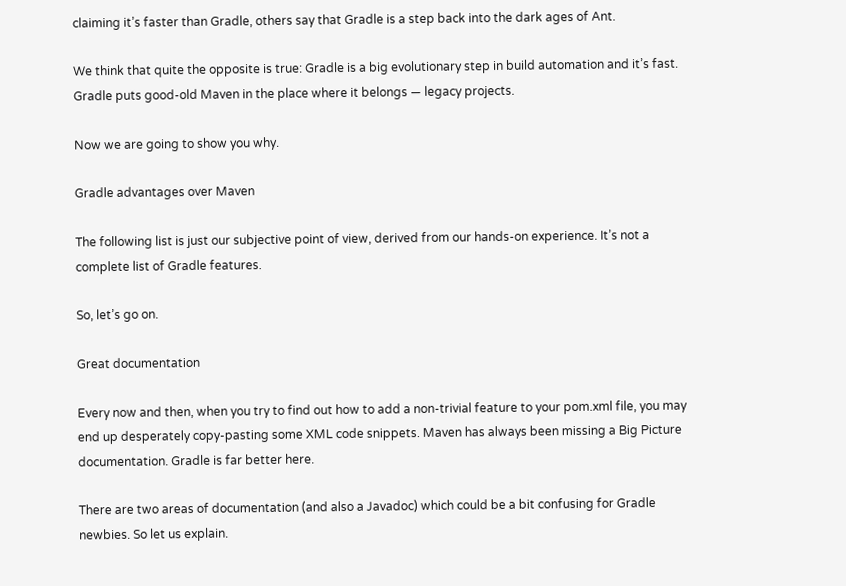claiming it’s faster than Gradle, others say that Gradle is a step back into the dark ages of Ant.

We think that quite the opposite is true: Gradle is a big evolutionary step in build automation and it’s fast. Gradle puts good-old Maven in the place where it belongs — legacy projects.

Now we are going to show you why.

Gradle advantages over Maven

The following list is just our subjective point of view, derived from our hands-on experience. It’s not a complete list of Gradle features.

So, let’s go on.

Great documentation

Every now and then, when you try to find out how to add a non-trivial feature to your pom.xml file, you may end up desperately copy-pasting some XML code snippets. Maven has always been missing a Big Picture documentation. Gradle is far better here.

There are two areas of documentation (and also a Javadoc) which could be a bit confusing for Gradle newbies. So let us explain.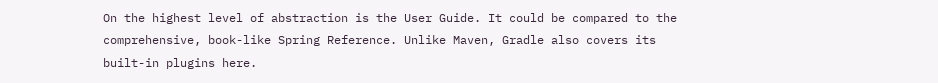On the highest level of abstraction is the User Guide. It could be compared to the comprehensive, book-like Spring Reference. Unlike Maven, Gradle also covers its built-in plugins here.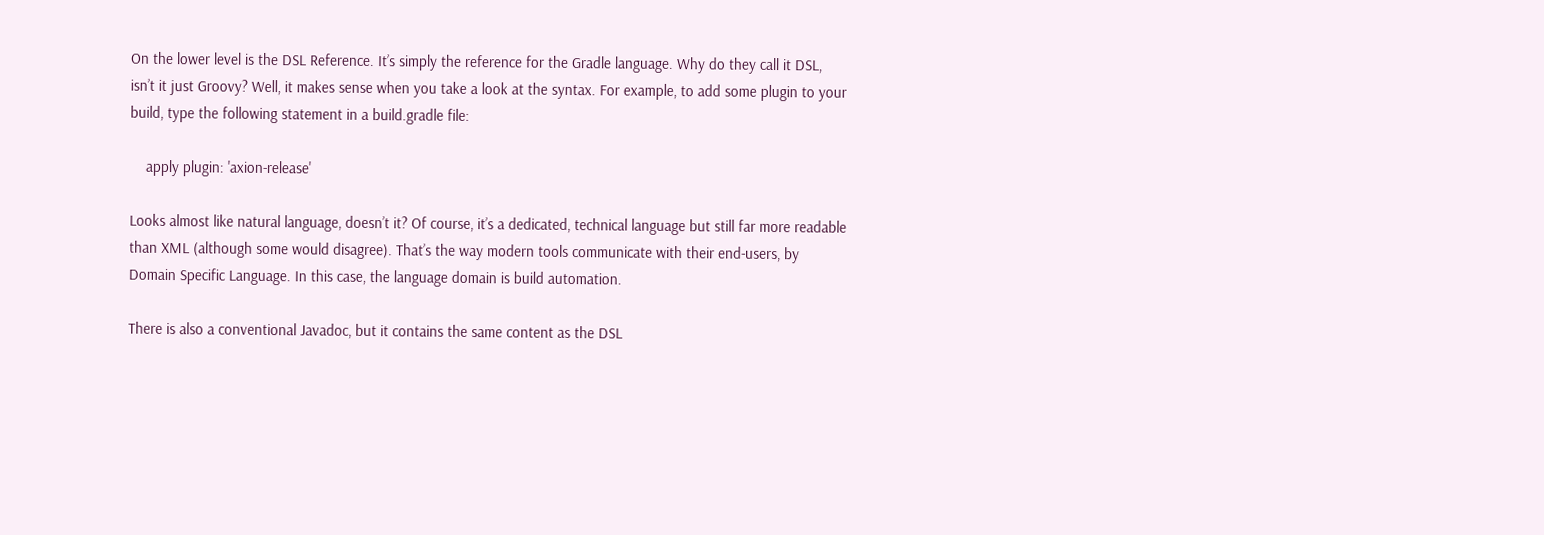On the lower level is the DSL Reference. It’s simply the reference for the Gradle language. Why do they call it DSL, isn’t it just Groovy? Well, it makes sense when you take a look at the syntax. For example, to add some plugin to your build, type the following statement in a build.gradle file:

    apply plugin: 'axion-release'

Looks almost like natural language, doesn’t it? Of course, it’s a dedicated, technical language but still far more readable than XML (although some would disagree). That’s the way modern tools communicate with their end-users, by Domain Specific Language. In this case, the language domain is build automation.

There is also a conventional Javadoc, but it contains the same content as the DSL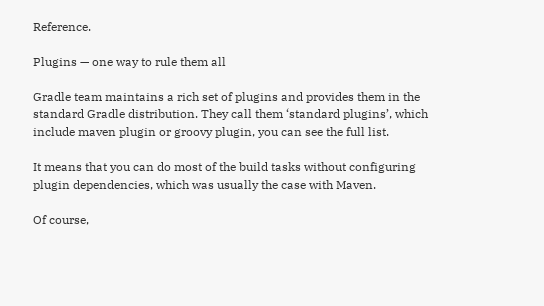Reference.

Plugins — one way to rule them all

Gradle team maintains a rich set of plugins and provides them in the standard Gradle distribution. They call them ‘standard plugins’, which include maven plugin or groovy plugin, you can see the full list.

It means that you can do most of the build tasks without configuring plugin dependencies, which was usually the case with Maven.

Of course,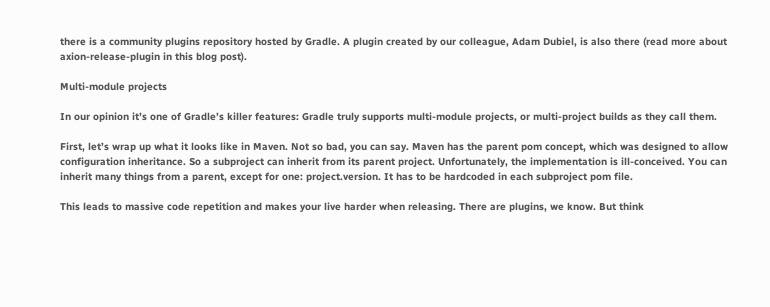there is a community plugins repository hosted by Gradle. A plugin created by our colleague, Adam Dubiel, is also there (read more about axion-release-plugin in this blog post).

Multi-module projects

In our opinion it’s one of Gradle’s killer features: Gradle truly supports multi-module projects, or multi-project builds as they call them.

First, let’s wrap up what it looks like in Maven. Not so bad, you can say. Maven has the parent pom concept, which was designed to allow configuration inheritance. So a subproject can inherit from its parent project. Unfortunately, the implementation is ill-conceived. You can inherit many things from a parent, except for one: project.version. It has to be hardcoded in each subproject pom file.

This leads to massive code repetition and makes your live harder when releasing. There are plugins, we know. But think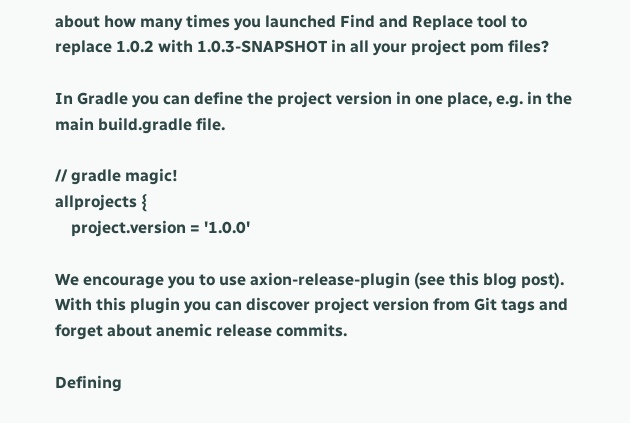about how many times you launched Find and Replace tool to replace 1.0.2 with 1.0.3-SNAPSHOT in all your project pom files?

In Gradle you can define the project version in one place, e.g. in the main build.gradle file.

// gradle magic!
allprojects {
    project.version = '1.0.0'

We encourage you to use axion-release-plugin (see this blog post). With this plugin you can discover project version from Git tags and forget about anemic release commits.

Defining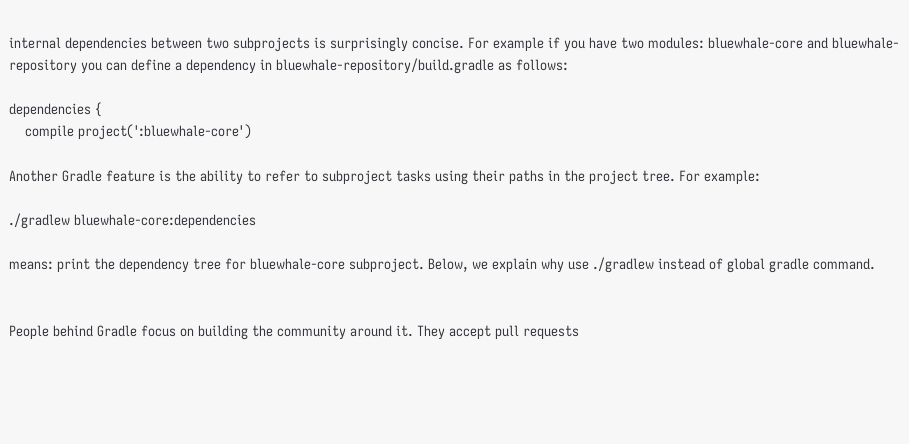internal dependencies between two subprojects is surprisingly concise. For example if you have two modules: bluewhale-core and bluewhale-repository you can define a dependency in bluewhale-repository/build.gradle as follows:

dependencies {
    compile project(':bluewhale-core')

Another Gradle feature is the ability to refer to subproject tasks using their paths in the project tree. For example:

./gradlew bluewhale-core:dependencies

means: print the dependency tree for bluewhale-core subproject. Below, we explain why use ./gradlew instead of global gradle command.


People behind Gradle focus on building the community around it. They accept pull requests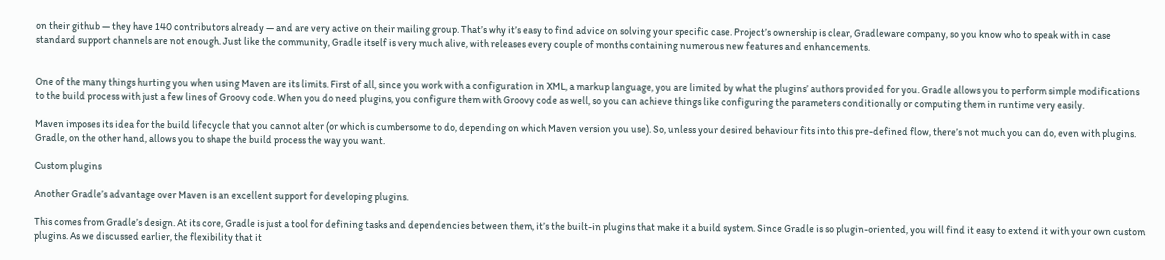on their github — they have 140 contributors already — and are very active on their mailing group. That’s why it’s easy to find advice on solving your specific case. Project’s ownership is clear, Gradleware company, so you know who to speak with in case standard support channels are not enough. Just like the community, Gradle itself is very much alive, with releases every couple of months containing numerous new features and enhancements.


One of the many things hurting you when using Maven are its limits. First of all, since you work with a configuration in XML, a markup language, you are limited by what the plugins’ authors provided for you. Gradle allows you to perform simple modifications to the build process with just a few lines of Groovy code. When you do need plugins, you configure them with Groovy code as well, so you can achieve things like configuring the parameters conditionally or computing them in runtime very easily.

Maven imposes its idea for the build lifecycle that you cannot alter (or which is cumbersome to do, depending on which Maven version you use). So, unless your desired behaviour fits into this pre-defined flow, there’s not much you can do, even with plugins. Gradle, on the other hand, allows you to shape the build process the way you want.

Custom plugins

Another Gradle’s advantage over Maven is an excellent support for developing plugins.

This comes from Gradle’s design. At its core, Gradle is just a tool for defining tasks and dependencies between them, it’s the built-in plugins that make it a build system. Since Gradle is so plugin-oriented, you will find it easy to extend it with your own custom plugins. As we discussed earlier, the flexibility that it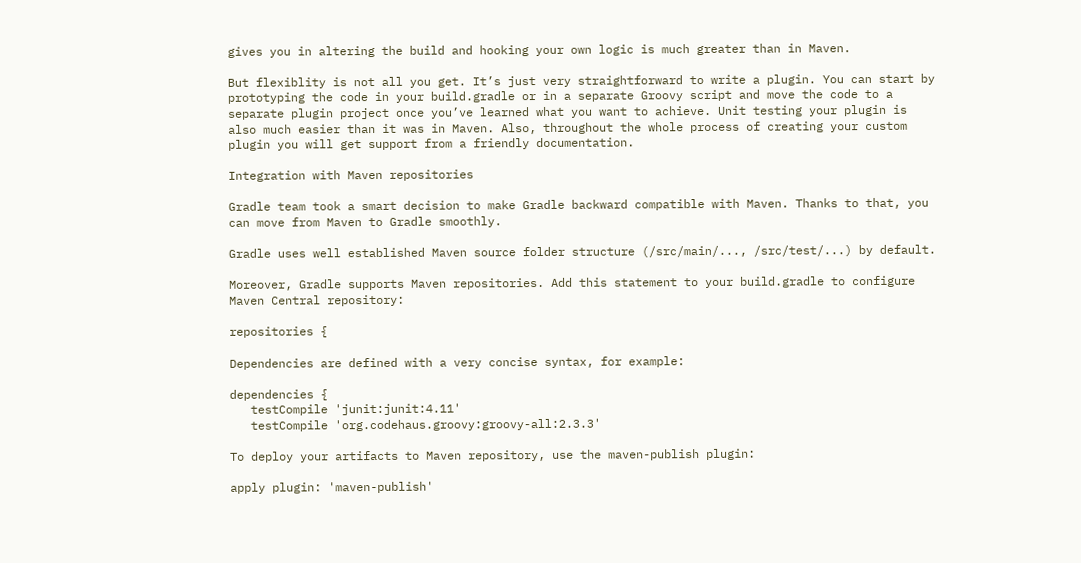gives you in altering the build and hooking your own logic is much greater than in Maven.

But flexiblity is not all you get. It’s just very straightforward to write a plugin. You can start by prototyping the code in your build.gradle or in a separate Groovy script and move the code to a separate plugin project once you’ve learned what you want to achieve. Unit testing your plugin is also much easier than it was in Maven. Also, throughout the whole process of creating your custom plugin you will get support from a friendly documentation.

Integration with Maven repositories

Gradle team took a smart decision to make Gradle backward compatible with Maven. Thanks to that, you can move from Maven to Gradle smoothly.

Gradle uses well established Maven source folder structure (/src/main/..., /src/test/...) by default.

Moreover, Gradle supports Maven repositories. Add this statement to your build.gradle to configure Maven Central repository:

repositories {

Dependencies are defined with a very concise syntax, for example:

dependencies {
   testCompile 'junit:junit:4.11'
   testCompile 'org.codehaus.groovy:groovy-all:2.3.3'

To deploy your artifacts to Maven repository, use the maven-publish plugin:

apply plugin: 'maven-publish'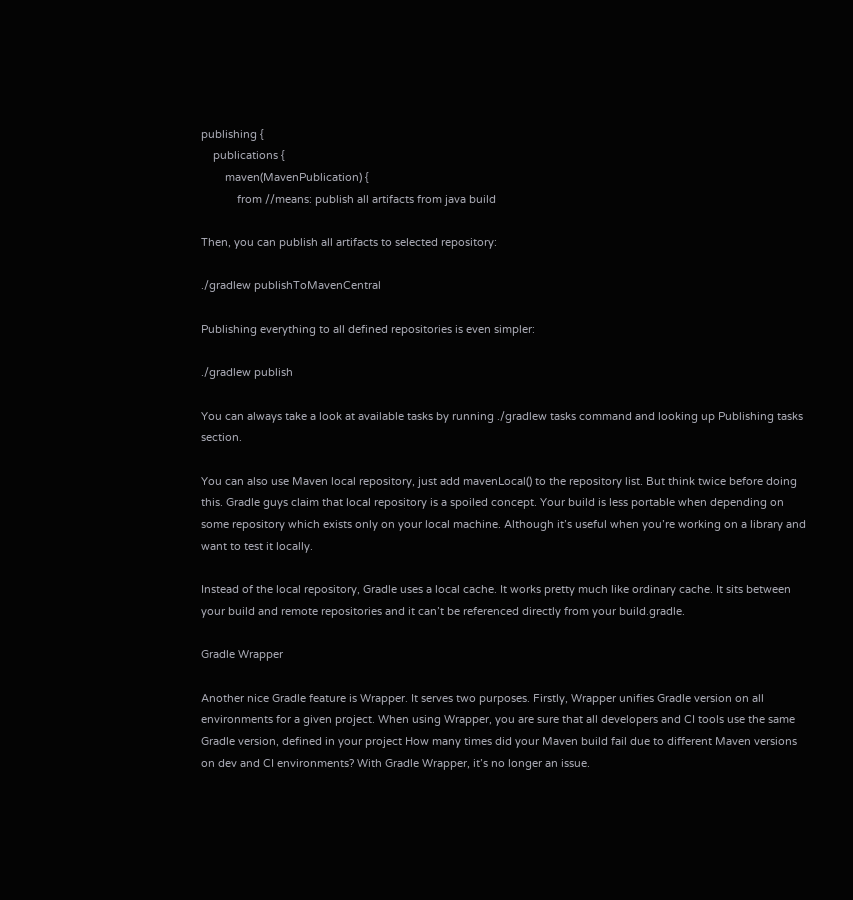publishing {
    publications {
        maven(MavenPublication) {
            from //means: publish all artifacts from java build

Then, you can publish all artifacts to selected repository:

./gradlew publishToMavenCentral

Publishing everything to all defined repositories is even simpler:

./gradlew publish

You can always take a look at available tasks by running ./gradlew tasks command and looking up Publishing tasks section.

You can also use Maven local repository, just add mavenLocal() to the repository list. But think twice before doing this. Gradle guys claim that local repository is a spoiled concept. Your build is less portable when depending on some repository which exists only on your local machine. Although it’s useful when you’re working on a library and want to test it locally.

Instead of the local repository, Gradle uses a local cache. It works pretty much like ordinary cache. It sits between your build and remote repositories and it can’t be referenced directly from your build.gradle.

Gradle Wrapper

Another nice Gradle feature is Wrapper. It serves two purposes. Firstly, Wrapper unifies Gradle version on all environments for a given project. When using Wrapper, you are sure that all developers and CI tools use the same Gradle version, defined in your project How many times did your Maven build fail due to different Maven versions on dev and CI environments? With Gradle Wrapper, it’s no longer an issue.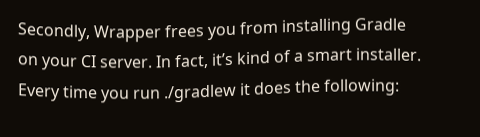Secondly, Wrapper frees you from installing Gradle on your CI server. In fact, it’s kind of a smart installer. Every time you run ./gradlew it does the following: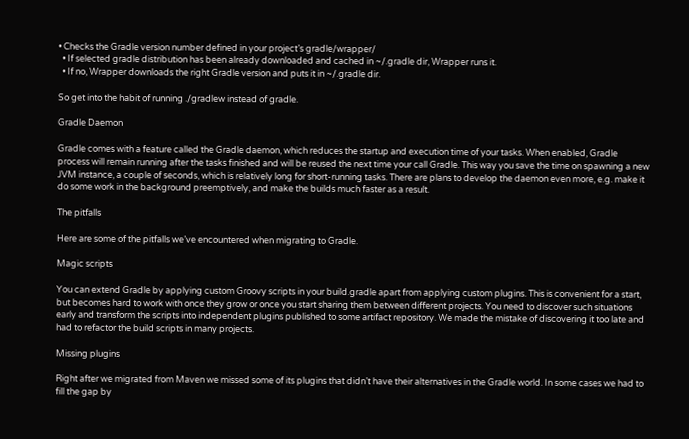• Checks the Gradle version number defined in your project’s gradle/wrapper/
  • If selected gradle distribution has been already downloaded and cached in ~/.gradle dir, Wrapper runs it.
  • If no, Wrapper downloads the right Gradle version and puts it in ~/.gradle dir.

So get into the habit of running ./gradlew instead of gradle.

Gradle Daemon

Gradle comes with a feature called the Gradle daemon, which reduces the startup and execution time of your tasks. When enabled, Gradle process will remain running after the tasks finished and will be reused the next time your call Gradle. This way you save the time on spawning a new JVM instance, a couple of seconds, which is relatively long for short-running tasks. There are plans to develop the daemon even more, e.g. make it do some work in the background preemptively, and make the builds much faster as a result.

The pitfalls

Here are some of the pitfalls we’ve encountered when migrating to Gradle.

Magic scripts

You can extend Gradle by applying custom Groovy scripts in your build.gradle apart from applying custom plugins. This is convenient for a start, but becomes hard to work with once they grow or once you start sharing them between different projects. You need to discover such situations early and transform the scripts into independent plugins published to some artifact repository. We made the mistake of discovering it too late and had to refactor the build scripts in many projects.

Missing plugins

Right after we migrated from Maven we missed some of its plugins that didn’t have their alternatives in the Gradle world. In some cases we had to fill the gap by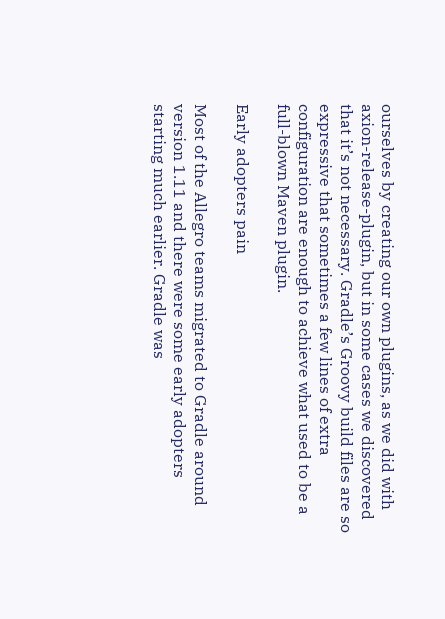ourselves by creating our own plugins, as we did with axion-release-plugin, but in some cases we discovered that it’s not necessary. Gradle’s Groovy build files are so expressive that sometimes a few lines of extra configuration are enough to achieve what used to be a full-blown Maven plugin.

Early adopters pain

Most of the Allegro teams migrated to Gradle around version 1.11 and there were some early adopters starting much earlier. Gradle was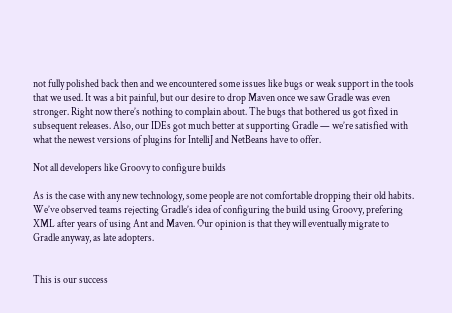not fully polished back then and we encountered some issues like bugs or weak support in the tools that we used. It was a bit painful, but our desire to drop Maven once we saw Gradle was even stronger. Right now there’s nothing to complain about. The bugs that bothered us got fixed in subsequent releases. Also, our IDEs got much better at supporting Gradle — we’re satisfied with what the newest versions of plugins for IntelliJ and NetBeans have to offer.

Not all developers like Groovy to configure builds

As is the case with any new technology, some people are not comfortable dropping their old habits. We’ve observed teams rejecting Gradle’s idea of configuring the build using Groovy, prefering XML after years of using Ant and Maven. Our opinion is that they will eventually migrate to Gradle anyway, as late adopters.


This is our success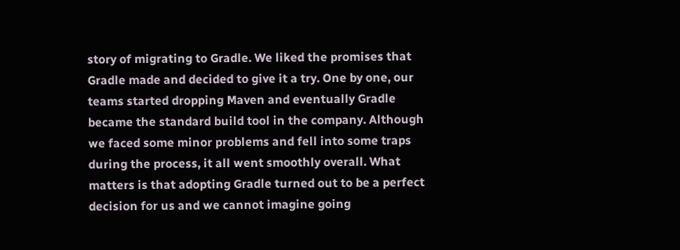story of migrating to Gradle. We liked the promises that Gradle made and decided to give it a try. One by one, our teams started dropping Maven and eventually Gradle became the standard build tool in the company. Although we faced some minor problems and fell into some traps during the process, it all went smoothly overall. What matters is that adopting Gradle turned out to be a perfect decision for us and we cannot imagine going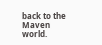back to the Maven world.